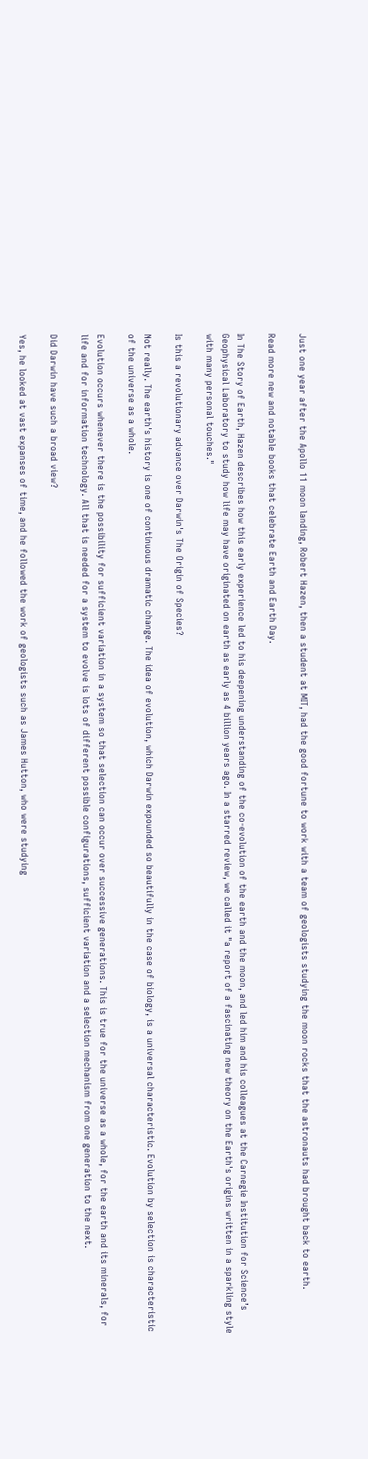Just one year after the Apollo 11 moon landing, Robert Hazen, then a student at MIT, had the good fortune to work with a team of geologists studying the moon rocks that the astronauts had brought back to earth.

Read more new and notable books that celebrate Earth and Earth Day.

In The Story of Earth, Hazen describes how this early experience led to his deepening understanding of the co-evolution of the earth and the moon, and led him and his colleagues at the Carnegie Institution for Science’s Geophysical Laboratory to study how life may have originated on earth as early as 4 billion years ago. In a starred review, we called it "a report of a fascinating new theory on the Earth's origins written in a sparkling style with many personal touches."

Is this a revolutionary advance over Darwin's The Origin of Species?

Not really. The earth's history is one of continuous dramatic change. The idea of evolution, which Darwin expounded so beautifully in the case of biology, is a universal characteristic. Evolution by selection is characteristic of the universe as a whole.

Evolution occurs whenever there is the possibility for sufficient variation in a system so that selection can occur over successive generations. This is true for the universe as a whole, for the earth and its minerals, for life and for information technology. All that is needed for a system to evolve is lots of different possible configurations, sufficient variation and a selection mechanism from one generation to the next.

Did Darwin have such a broad view?

Yes, he looked at vast expanses of time, and he followed the work of geologists such as James Hutton, who were studying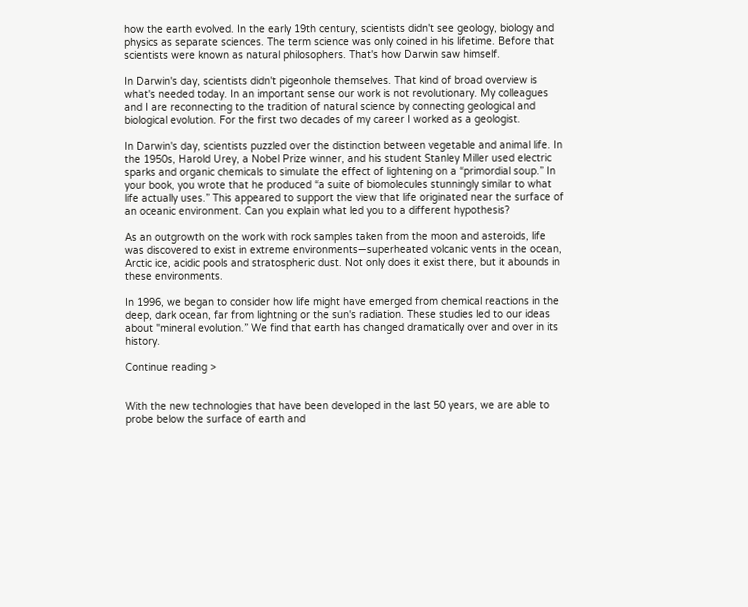how the earth evolved. In the early 19th century, scientists didn't see geology, biology and physics as separate sciences. The term science was only coined in his lifetime. Before that scientists were known as natural philosophers. That's how Darwin saw himself.

In Darwin's day, scientists didn't pigeonhole themselves. That kind of broad overview is what's needed today. In an important sense our work is not revolutionary. My colleagues and I are reconnecting to the tradition of natural science by connecting geological and biological evolution. For the first two decades of my career I worked as a geologist.

In Darwin's day, scientists puzzled over the distinction between vegetable and animal life. In the 1950s, Harold Urey, a Nobel Prize winner, and his student Stanley Miller used electric sparks and organic chemicals to simulate the effect of lightening on a “primordial soup.” In your book, you wrote that he produced “a suite of biomolecules stunningly similar to what life actually uses.” This appeared to support the view that life originated near the surface of an oceanic environment. Can you explain what led you to a different hypothesis?

As an outgrowth on the work with rock samples taken from the moon and asteroids, life was discovered to exist in extreme environments—superheated volcanic vents in the ocean, Arctic ice, acidic pools and stratospheric dust. Not only does it exist there, but it abounds in these environments.

In 1996, we began to consider how life might have emerged from chemical reactions in the deep, dark ocean, far from lightning or the sun's radiation. These studies led to our ideas about "mineral evolution.” We find that earth has changed dramatically over and over in its history.

Continue reading >


With the new technologies that have been developed in the last 50 years, we are able to probe below the surface of earth and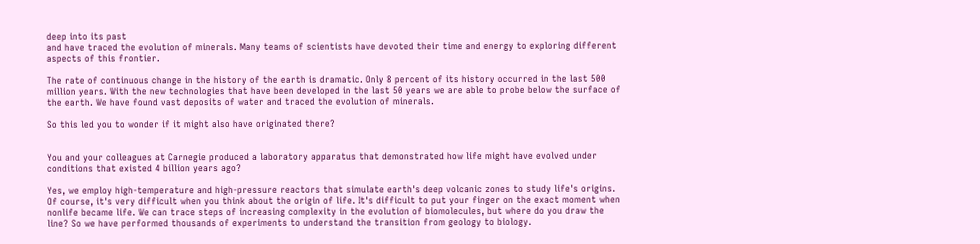deep into its past
and have traced the evolution of minerals. Many teams of scientists have devoted their time and energy to exploring different aspects of this frontier.

The rate of continuous change in the history of the earth is dramatic. Only 8 percent of its history occurred in the last 500 million years. With the new technologies that have been developed in the last 50 years we are able to probe below the surface of the earth. We have found vast deposits of water and traced the evolution of minerals.

So this led you to wonder if it might also have originated there?


You and your colleagues at Carnegie produced a laboratory apparatus that demonstrated how life might have evolved under conditions that existed 4 billion years ago?

Yes, we employ high-temperature and high-pressure reactors that simulate earth's deep volcanic zones to study life's origins. Of course, it's very difficult when you think about the origin of life. It's difficult to put your finger on the exact moment when nonlife became life. We can trace steps of increasing complexity in the evolution of biomolecules, but where do you draw the line? So we have performed thousands of experiments to understand the transition from geology to biology.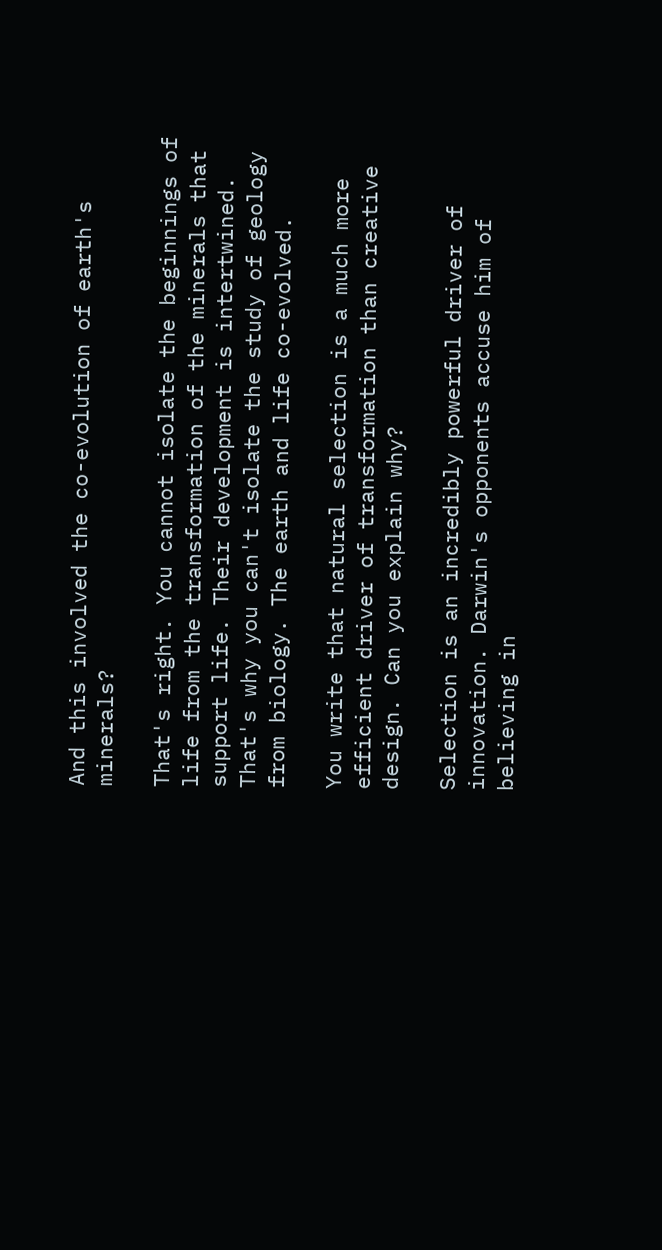And this involved the co-evolution of earth's minerals?

That's right. You cannot isolate the beginnings of life from the transformation of the minerals that support life. Their development is intertwined. That's why you can't isolate the study of geology from biology. The earth and life co-evolved.

You write that natural selection is a much more efficient driver of transformation than creative design. Can you explain why?

Selection is an incredibly powerful driver of innovation. Darwin's opponents accuse him of believing in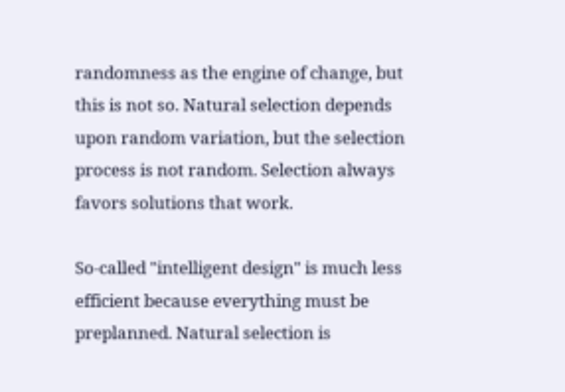randomness as the engine of change, but this is not so. Natural selection depends upon random variation, but the selection process is not random. Selection always favors solutions that work.

So-called "intelligent design" is much less efficient because everything must be preplanned. Natural selection is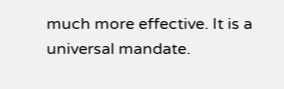much more effective. It is a universal mandate.